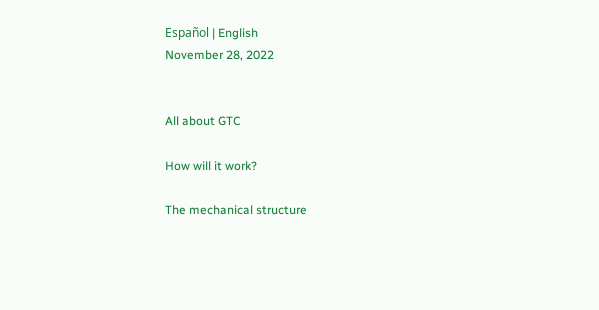Español | English
November 28, 2022


All about GTC

How will it work?

The mechanical structure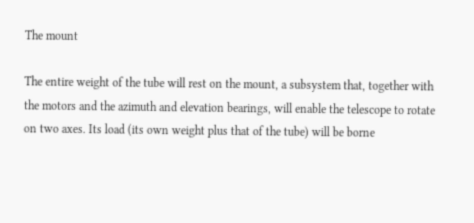The mount

The entire weight of the tube will rest on the mount, a subsystem that, together with the motors and the azimuth and elevation bearings, will enable the telescope to rotate on two axes. Its load (its own weight plus that of the tube) will be borne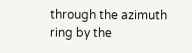through the azimuth ring by the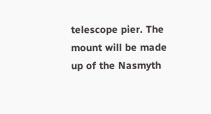telescope pier. The mount will be made up of the Nasmyth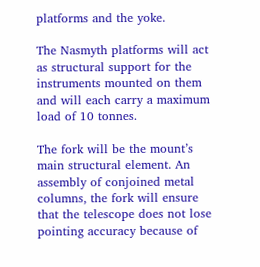platforms and the yoke.

The Nasmyth platforms will act as structural support for the instruments mounted on them and will each carry a maximum load of 10 tonnes.

The fork will be the mount’s main structural element. An assembly of conjoined metal columns, the fork will ensure that the telescope does not lose pointing accuracy because of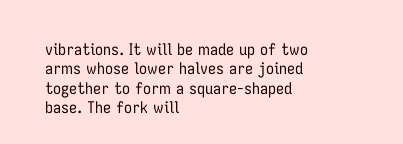vibrations. It will be made up of two arms whose lower halves are joined together to form a square-shaped base. The fork will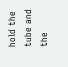hold the tube and the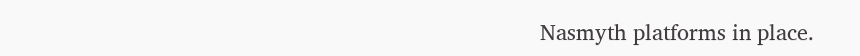Nasmyth platforms in place.